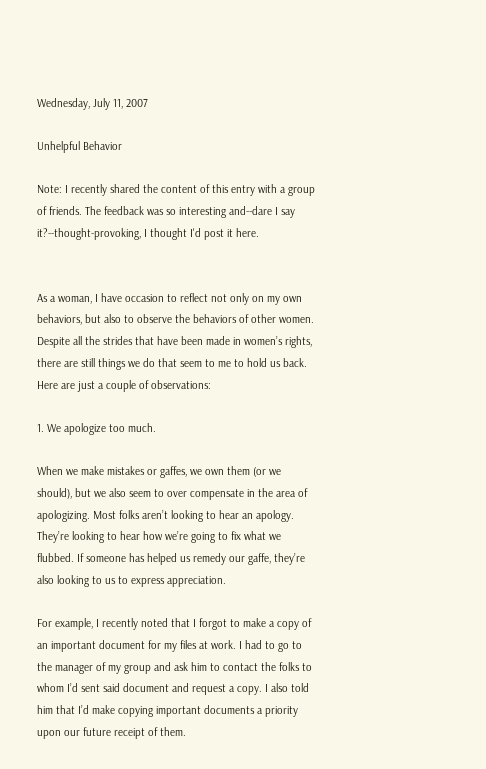Wednesday, July 11, 2007

Unhelpful Behavior

Note: I recently shared the content of this entry with a group of friends. The feedback was so interesting and--dare I say it?--thought-provoking, I thought I'd post it here.


As a woman, I have occasion to reflect not only on my own behaviors, but also to observe the behaviors of other women. Despite all the strides that have been made in women’s rights, there are still things we do that seem to me to hold us back. Here are just a couple of observations:

1. We apologize too much.

When we make mistakes or gaffes, we own them (or we should), but we also seem to over compensate in the area of apologizing. Most folks aren’t looking to hear an apology. They’re looking to hear how we’re going to fix what we flubbed. If someone has helped us remedy our gaffe, they’re also looking to us to express appreciation.

For example, I recently noted that I forgot to make a copy of an important document for my files at work. I had to go to the manager of my group and ask him to contact the folks to whom I’d sent said document and request a copy. I also told him that I’d make copying important documents a priority upon our future receipt of them.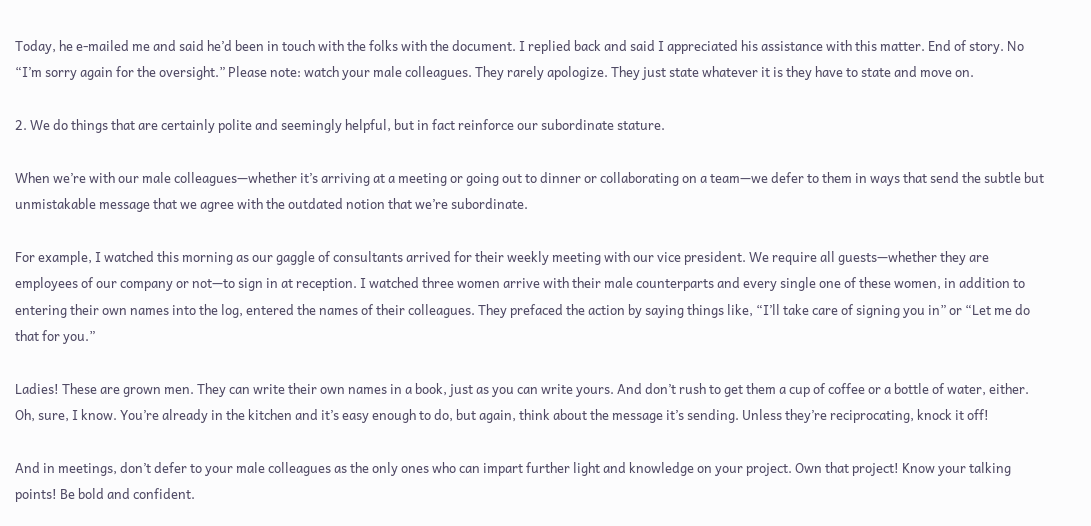Today, he e-mailed me and said he’d been in touch with the folks with the document. I replied back and said I appreciated his assistance with this matter. End of story. No “I’m sorry again for the oversight.” Please note: watch your male colleagues. They rarely apologize. They just state whatever it is they have to state and move on.

2. We do things that are certainly polite and seemingly helpful, but in fact reinforce our subordinate stature.

When we’re with our male colleagues—whether it’s arriving at a meeting or going out to dinner or collaborating on a team—we defer to them in ways that send the subtle but unmistakable message that we agree with the outdated notion that we’re subordinate.

For example, I watched this morning as our gaggle of consultants arrived for their weekly meeting with our vice president. We require all guests—whether they are employees of our company or not—to sign in at reception. I watched three women arrive with their male counterparts and every single one of these women, in addition to entering their own names into the log, entered the names of their colleagues. They prefaced the action by saying things like, “I’ll take care of signing you in” or “Let me do that for you.”

Ladies! These are grown men. They can write their own names in a book, just as you can write yours. And don’t rush to get them a cup of coffee or a bottle of water, either. Oh, sure, I know. You’re already in the kitchen and it’s easy enough to do, but again, think about the message it’s sending. Unless they’re reciprocating, knock it off!

And in meetings, don’t defer to your male colleagues as the only ones who can impart further light and knowledge on your project. Own that project! Know your talking points! Be bold and confident.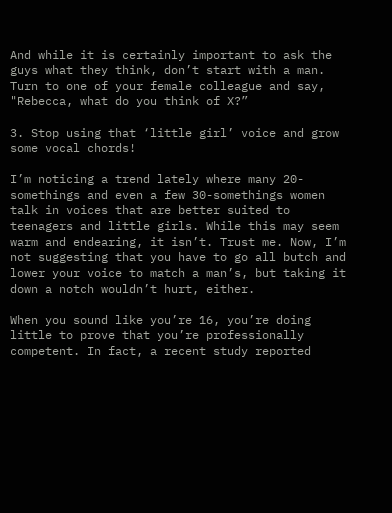And while it is certainly important to ask the guys what they think, don’t start with a man. Turn to one of your female colleague and say, "Rebecca, what do you think of X?”

3. Stop using that ‘little girl’ voice and grow some vocal chords!

I’m noticing a trend lately where many 20-somethings and even a few 30-somethings women talk in voices that are better suited to teenagers and little girls. While this may seem warm and endearing, it isn’t. Trust me. Now, I’m not suggesting that you have to go all butch and lower your voice to match a man’s, but taking it down a notch wouldn’t hurt, either.

When you sound like you’re 16, you’re doing little to prove that you’re professionally competent. In fact, a recent study reported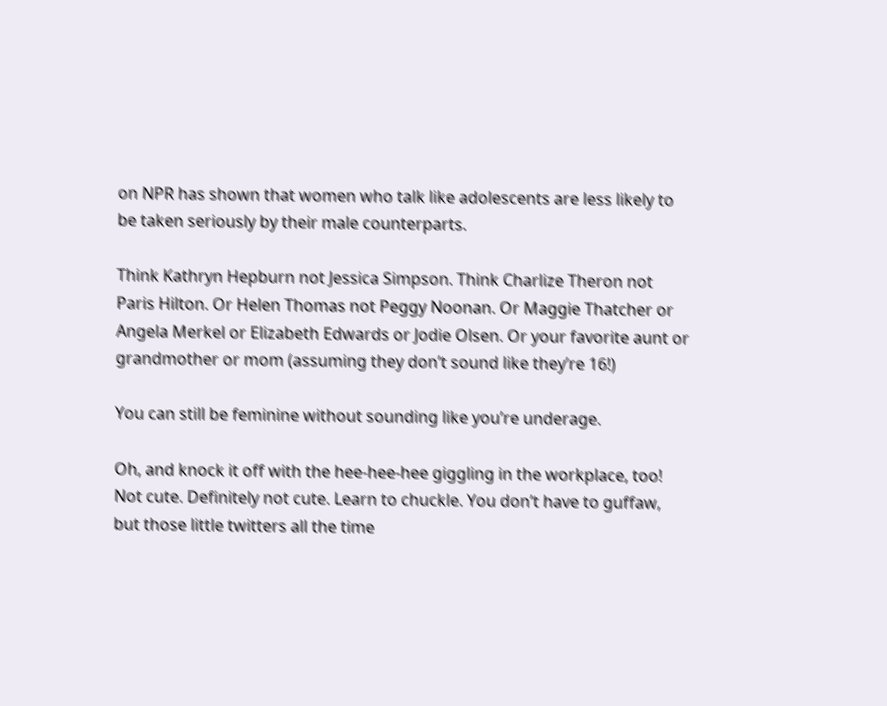on NPR has shown that women who talk like adolescents are less likely to be taken seriously by their male counterparts.

Think Kathryn Hepburn not Jessica Simpson. Think Charlize Theron not Paris Hilton. Or Helen Thomas not Peggy Noonan. Or Maggie Thatcher or Angela Merkel or Elizabeth Edwards or Jodie Olsen. Or your favorite aunt or grandmother or mom (assuming they don’t sound like they’re 16!)

You can still be feminine without sounding like you’re underage.

Oh, and knock it off with the hee-hee-hee giggling in the workplace, too! Not cute. Definitely not cute. Learn to chuckle. You don’t have to guffaw, but those little twitters all the time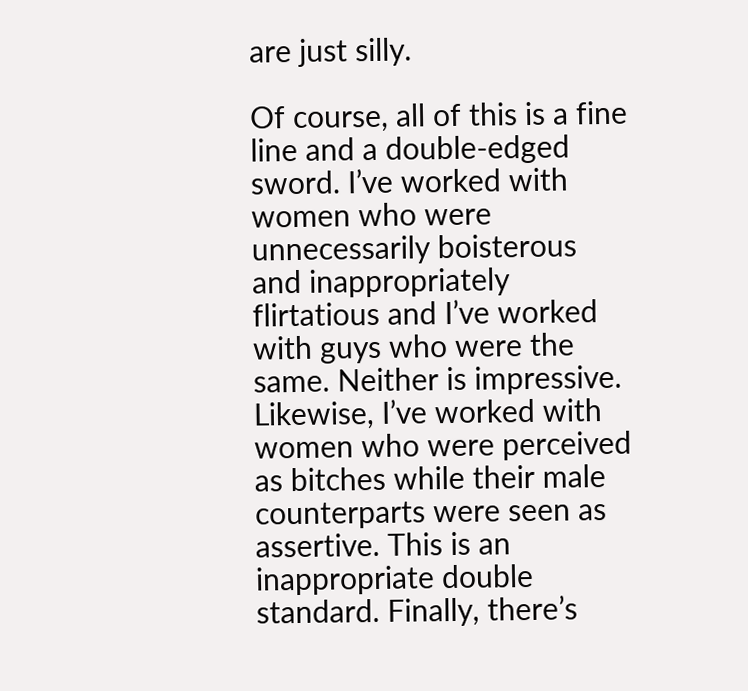are just silly.

Of course, all of this is a fine line and a double-edged sword. I’ve worked with women who were unnecessarily boisterous and inappropriately flirtatious and I’ve worked with guys who were the same. Neither is impressive. Likewise, I’ve worked with women who were perceived as bitches while their male counterparts were seen as assertive. This is an inappropriate double standard. Finally, there’s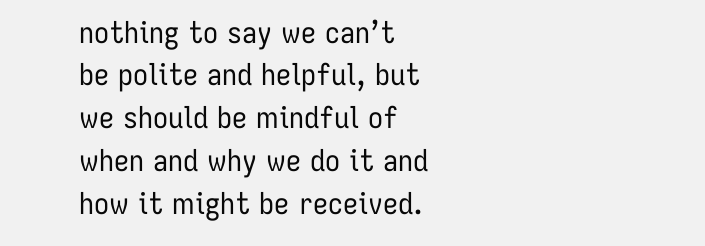nothing to say we can’t be polite and helpful, but we should be mindful of when and why we do it and how it might be received.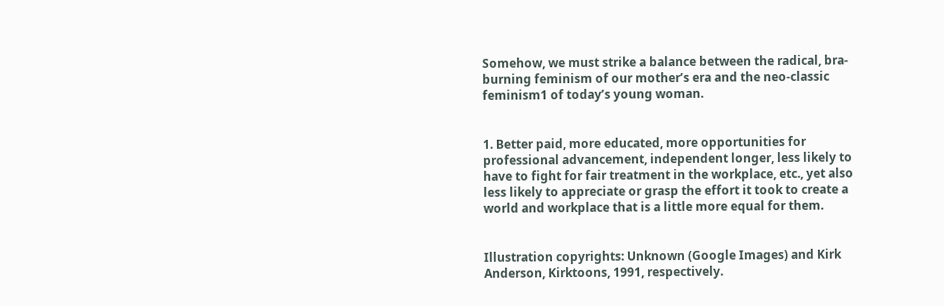Somehow, we must strike a balance between the radical, bra-burning feminism of our mother’s era and the neo-classic feminism1 of today’s young woman.


1. Better paid, more educated, more opportunities for professional advancement, independent longer, less likely to have to fight for fair treatment in the workplace, etc., yet also less likely to appreciate or grasp the effort it took to create a world and workplace that is a little more equal for them.


Illustration copyrights: Unknown (Google Images) and Kirk Anderson, Kirktoons, 1991, respectively.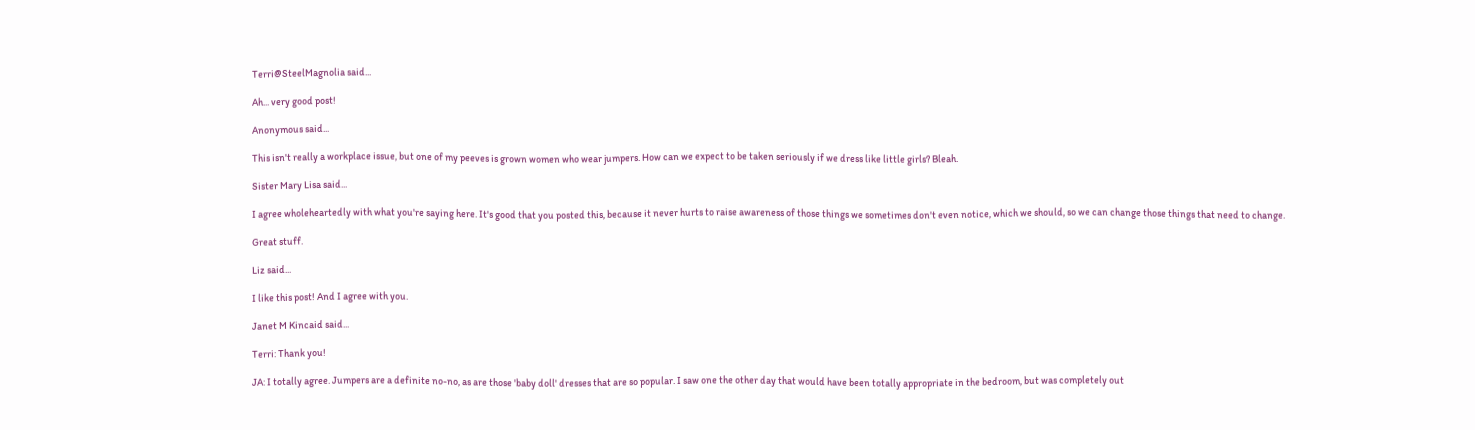Terri@SteelMagnolia said...

Ah... very good post!

Anonymous said...

This isn't really a workplace issue, but one of my peeves is grown women who wear jumpers. How can we expect to be taken seriously if we dress like little girls? Bleah.

Sister Mary Lisa said...

I agree wholeheartedly with what you're saying here. It's good that you posted this, because it never hurts to raise awareness of those things we sometimes don't even notice, which we should, so we can change those things that need to change.

Great stuff.

Liz said...

I like this post! And I agree with you.

Janet M Kincaid said...

Terri: Thank you!

JA: I totally agree. Jumpers are a definite no-no, as are those 'baby doll' dresses that are so popular. I saw one the other day that would have been totally appropriate in the bedroom, but was completely out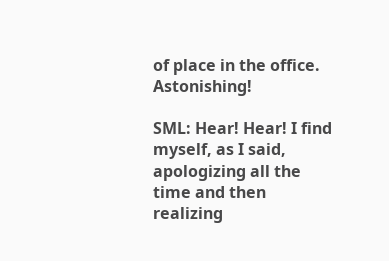of place in the office. Astonishing!

SML: Hear! Hear! I find myself, as I said, apologizing all the time and then realizing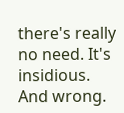there's really no need. It's insidious. And wrong.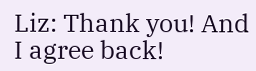Liz: Thank you! And I agree back!